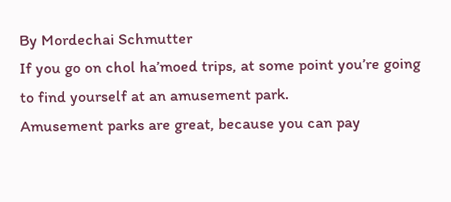By Mordechai Schmutter
If you go on chol ha’moed trips, at some point you’re going to find yourself at an amusement park.
Amusement parks are great, because you can pay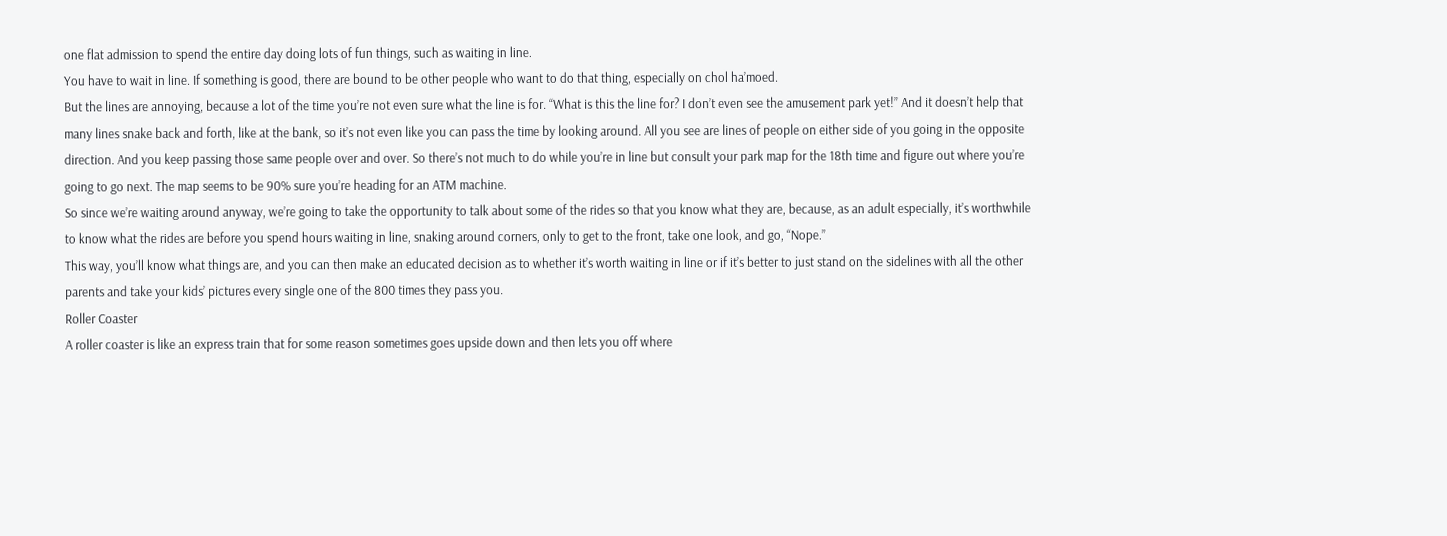one flat admission to spend the entire day doing lots of fun things, such as waiting in line.
You have to wait in line. If something is good, there are bound to be other people who want to do that thing, especially on chol ha’moed.
But the lines are annoying, because a lot of the time you’re not even sure what the line is for. “What is this the line for? I don’t even see the amusement park yet!” And it doesn’t help that many lines snake back and forth, like at the bank, so it’s not even like you can pass the time by looking around. All you see are lines of people on either side of you going in the opposite direction. And you keep passing those same people over and over. So there’s not much to do while you’re in line but consult your park map for the 18th time and figure out where you’re going to go next. The map seems to be 90% sure you’re heading for an ATM machine.
So since we’re waiting around anyway, we’re going to take the opportunity to talk about some of the rides so that you know what they are, because, as an adult especially, it’s worthwhile to know what the rides are before you spend hours waiting in line, snaking around corners, only to get to the front, take one look, and go, “Nope.”
This way, you’ll know what things are, and you can then make an educated decision as to whether it’s worth waiting in line or if it’s better to just stand on the sidelines with all the other parents and take your kids’ pictures every single one of the 800 times they pass you.
Roller Coaster
A roller coaster is like an express train that for some reason sometimes goes upside down and then lets you off where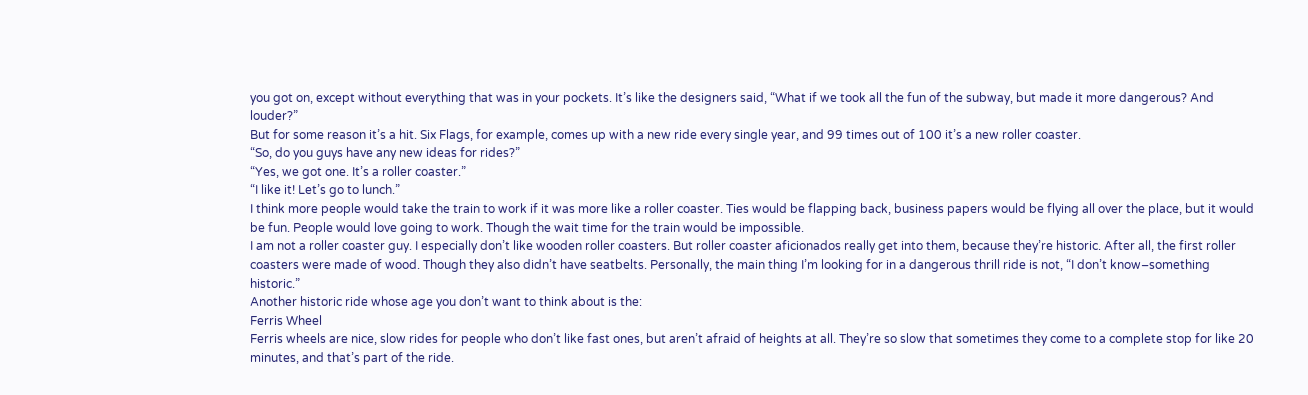you got on, except without everything that was in your pockets. It’s like the designers said, “What if we took all the fun of the subway, but made it more dangerous? And louder?”
But for some reason it’s a hit. Six Flags, for example, comes up with a new ride every single year, and 99 times out of 100 it’s a new roller coaster.
“So, do you guys have any new ideas for rides?”
“Yes, we got one. It’s a roller coaster.”
“I like it! Let’s go to lunch.”
I think more people would take the train to work if it was more like a roller coaster. Ties would be flapping back, business papers would be flying all over the place, but it would be fun. People would love going to work. Though the wait time for the train would be impossible.
I am not a roller coaster guy. I especially don’t like wooden roller coasters. But roller coaster aficionados really get into them, because they’re historic. After all, the first roller coasters were made of wood. Though they also didn’t have seatbelts. Personally, the main thing I’m looking for in a dangerous thrill ride is not, “I don’t know–something historic.”
Another historic ride whose age you don’t want to think about is the:
Ferris Wheel
Ferris wheels are nice, slow rides for people who don’t like fast ones, but aren’t afraid of heights at all. They’re so slow that sometimes they come to a complete stop for like 20 minutes, and that’s part of the ride.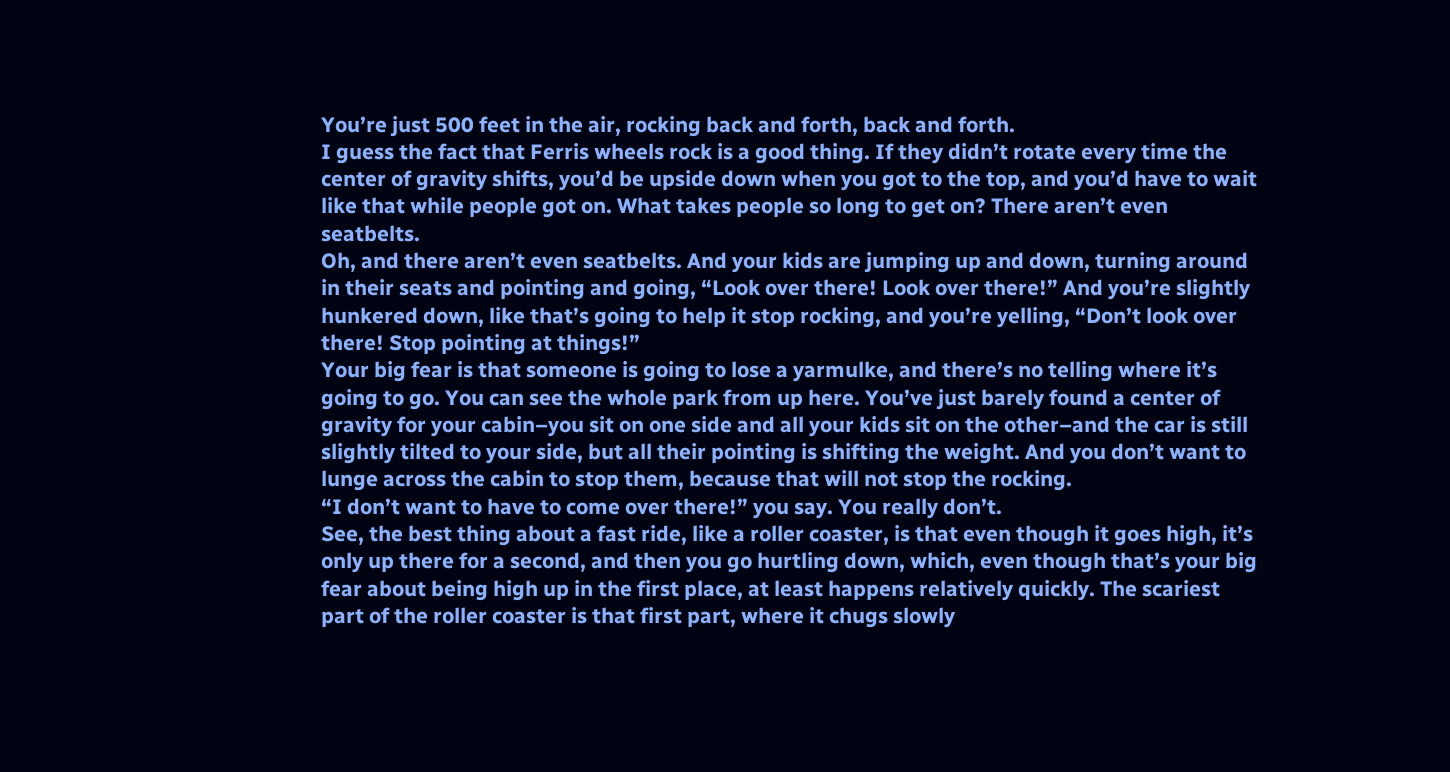You’re just 500 feet in the air, rocking back and forth, back and forth.
I guess the fact that Ferris wheels rock is a good thing. If they didn’t rotate every time the center of gravity shifts, you’d be upside down when you got to the top, and you’d have to wait like that while people got on. What takes people so long to get on? There aren’t even seatbelts.
Oh, and there aren’t even seatbelts. And your kids are jumping up and down, turning around in their seats and pointing and going, “Look over there! Look over there!” And you’re slightly hunkered down, like that’s going to help it stop rocking, and you’re yelling, “Don’t look over there! Stop pointing at things!”
Your big fear is that someone is going to lose a yarmulke, and there’s no telling where it’s going to go. You can see the whole park from up here. You’ve just barely found a center of gravity for your cabin–you sit on one side and all your kids sit on the other–and the car is still slightly tilted to your side, but all their pointing is shifting the weight. And you don’t want to lunge across the cabin to stop them, because that will not stop the rocking.
“I don’t want to have to come over there!” you say. You really don’t.
See, the best thing about a fast ride, like a roller coaster, is that even though it goes high, it’s only up there for a second, and then you go hurtling down, which, even though that’s your big fear about being high up in the first place, at least happens relatively quickly. The scariest part of the roller coaster is that first part, where it chugs slowly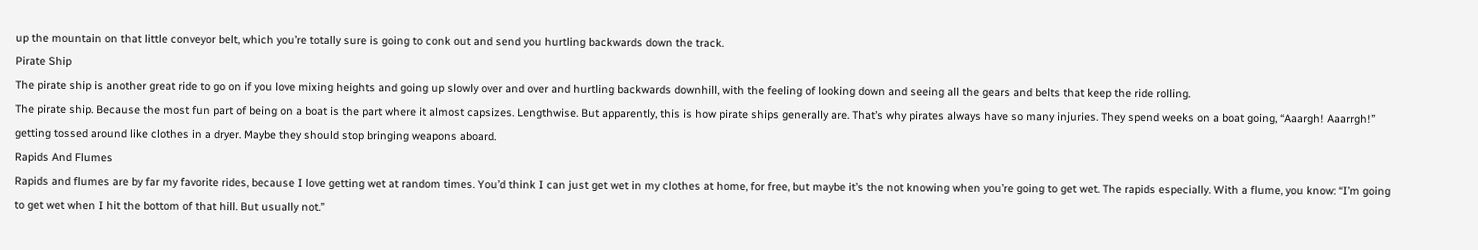up the mountain on that little conveyor belt, which you’re totally sure is going to conk out and send you hurtling backwards down the track.
Pirate Ship
The pirate ship is another great ride to go on if you love mixing heights and going up slowly over and over and hurtling backwards downhill, with the feeling of looking down and seeing all the gears and belts that keep the ride rolling.
The pirate ship. Because the most fun part of being on a boat is the part where it almost capsizes. Lengthwise. But apparently, this is how pirate ships generally are. That’s why pirates always have so many injuries. They spend weeks on a boat going, “Aaargh! Aaarrgh!” getting tossed around like clothes in a dryer. Maybe they should stop bringing weapons aboard.
Rapids And Flumes
Rapids and flumes are by far my favorite rides, because I love getting wet at random times. You’d think I can just get wet in my clothes at home, for free, but maybe it’s the not knowing when you’re going to get wet. The rapids especially. With a flume, you know: “I’m going to get wet when I hit the bottom of that hill. But usually not.”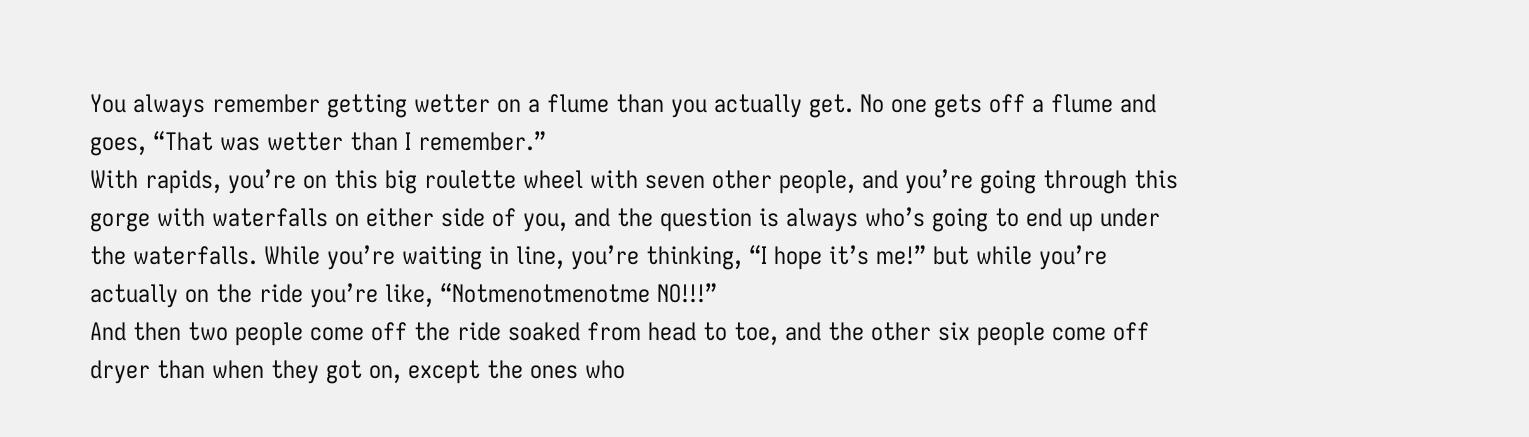You always remember getting wetter on a flume than you actually get. No one gets off a flume and goes, “That was wetter than I remember.”
With rapids, you’re on this big roulette wheel with seven other people, and you’re going through this gorge with waterfalls on either side of you, and the question is always who’s going to end up under the waterfalls. While you’re waiting in line, you’re thinking, “I hope it’s me!” but while you’re actually on the ride you’re like, “Notmenotmenotme NO!!!”
And then two people come off the ride soaked from head to toe, and the other six people come off dryer than when they got on, except the ones who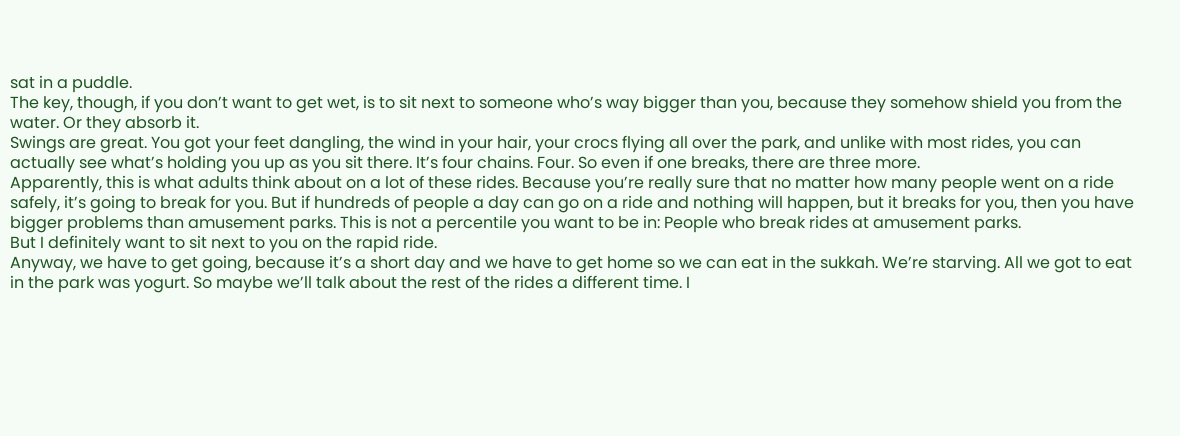sat in a puddle.
The key, though, if you don’t want to get wet, is to sit next to someone who’s way bigger than you, because they somehow shield you from the water. Or they absorb it.
Swings are great. You got your feet dangling, the wind in your hair, your crocs flying all over the park, and unlike with most rides, you can actually see what’s holding you up as you sit there. It’s four chains. Four. So even if one breaks, there are three more.
Apparently, this is what adults think about on a lot of these rides. Because you’re really sure that no matter how many people went on a ride safely, it’s going to break for you. But if hundreds of people a day can go on a ride and nothing will happen, but it breaks for you, then you have bigger problems than amusement parks. This is not a percentile you want to be in: People who break rides at amusement parks.
But I definitely want to sit next to you on the rapid ride.
Anyway, we have to get going, because it’s a short day and we have to get home so we can eat in the sukkah. We’re starving. All we got to eat in the park was yogurt. So maybe we’ll talk about the rest of the rides a different time. I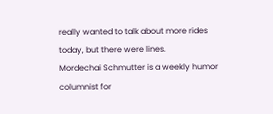really wanted to talk about more rides today, but there were lines.
Mordechai Schmutter is a weekly humor columnist for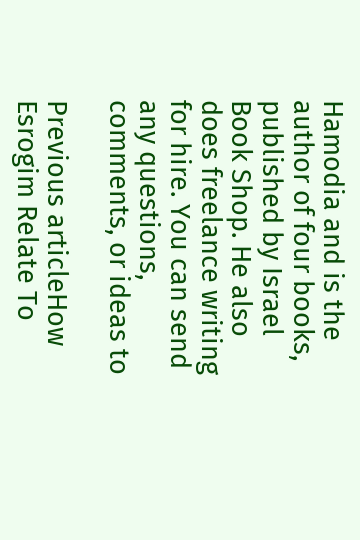Hamodia and is the author of four books, published by Israel Book Shop. He also does freelance writing for hire. You can send any questions, comments, or ideas to

Previous articleHow Esrogim Relate To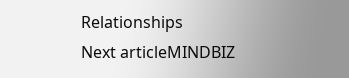Relationships
Next articleMINDBIZ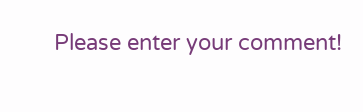Please enter your comment!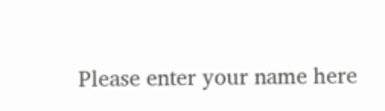Please enter your name here